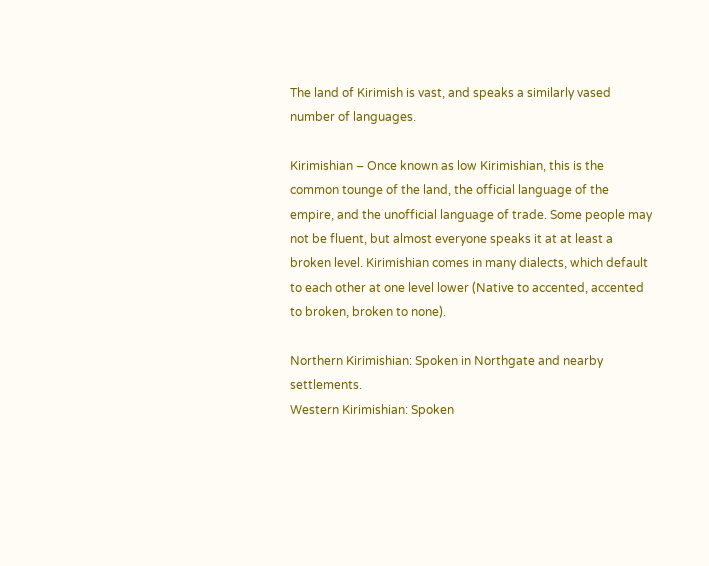The land of Kirimish is vast, and speaks a similarly vased number of languages.

Kirimishian – Once known as low Kirimishian, this is the common tounge of the land, the official language of the empire, and the unofficial language of trade. Some people may not be fluent, but almost everyone speaks it at at least a broken level. Kirimishian comes in many dialects, which default to each other at one level lower (Native to accented, accented to broken, broken to none).

Northern Kirimishian: Spoken in Northgate and nearby settlements.
Western Kirimishian: Spoken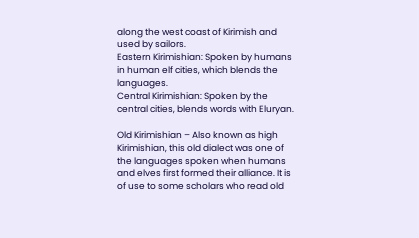along the west coast of Kirimish and used by sailors.
Eastern Kirimishian: Spoken by humans in human elf cities, which blends the languages.
Central Kirimishian: Spoken by the central cities, blends words with Eluryan.

Old Kirimishian – Also known as high Kirimishian, this old dialect was one of the languages spoken when humans and elves first formed their alliance. It is of use to some scholars who read old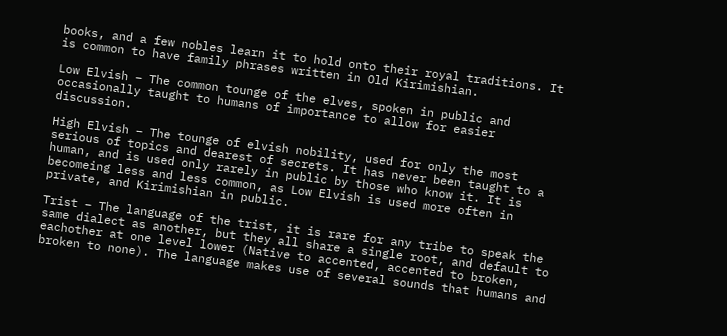books, and a few nobles learn it to hold onto their royal traditions. It is common to have family phrases written in Old Kirimishian.

Low Elvish – The common tounge of the elves, spoken in public and occasionally taught to humans of importance to allow for easier discussion.

High Elvish – The tounge of elvish nobility, used for only the most serious of topics and dearest of secrets. It has never been taught to a human, and is used only rarely in public by those who know it. It is becomeing less and less common, as Low Elvish is used more often in private, and Kirimishian in public.

Trist – The language of the trist, it is rare for any tribe to speak the same dialect as another, but they all share a single root, and default to eachother at one level lower (Native to accented, accented to broken, broken to none). The language makes use of several sounds that humans and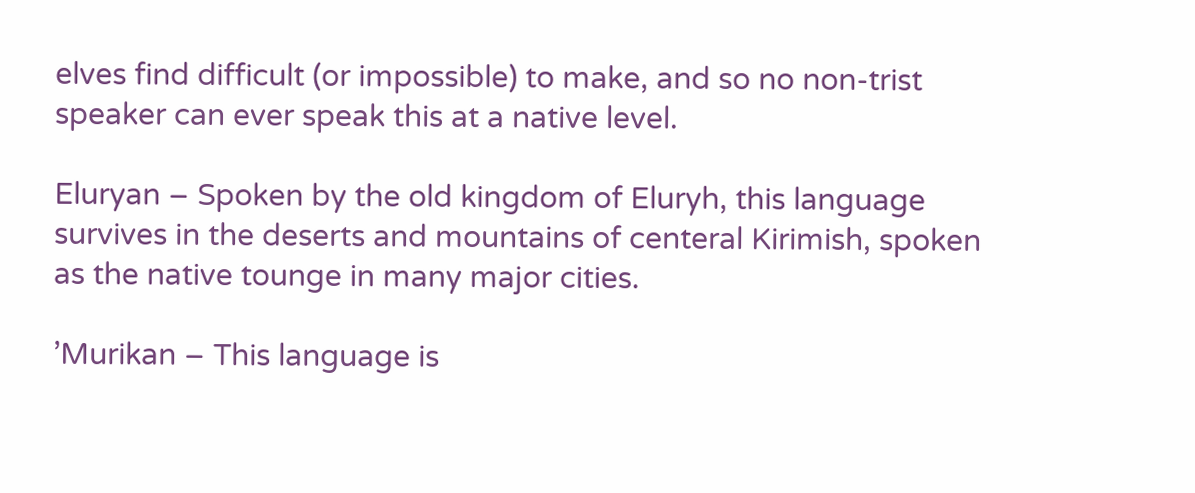elves find difficult (or impossible) to make, and so no non-trist speaker can ever speak this at a native level.

Eluryan – Spoken by the old kingdom of Eluryh, this language survives in the deserts and mountains of centeral Kirimish, spoken as the native tounge in many major cities.

’Murikan – This language is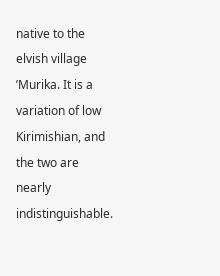native to the elvish village ’Murika. It is a variation of low Kirimishian, and the two are nearly indistinguishable.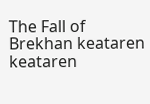The Fall of Brekhan keataren keataren